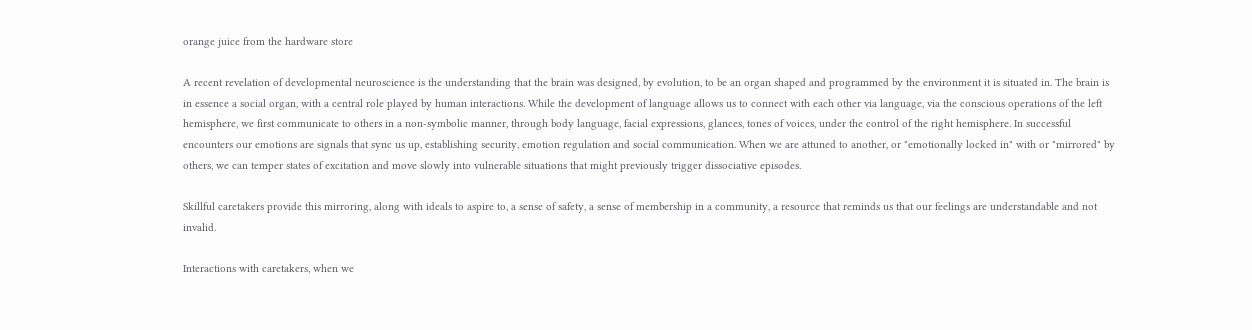orange juice from the hardware store

A recent revelation of developmental neuroscience is the understanding that the brain was designed, by evolution, to be an organ shaped and programmed by the environment it is situated in. The brain is in essence a social organ, with a central role played by human interactions. While the development of language allows us to connect with each other via language, via the conscious operations of the left hemisphere, we first communicate to others in a non-symbolic manner, through body language, facial expressions, glances, tones of voices, under the control of the right hemisphere. In successful encounters our emotions are signals that sync us up, establishing security, emotion regulation and social communication. When we are attuned to another, or "emotionally locked in" with or "mirrored" by others, we can temper states of excitation and move slowly into vulnerable situations that might previously trigger dissociative episodes.

Skillful caretakers provide this mirroring, along with ideals to aspire to, a sense of safety, a sense of membership in a community, a resource that reminds us that our feelings are understandable and not invalid.

Interactions with caretakers, when we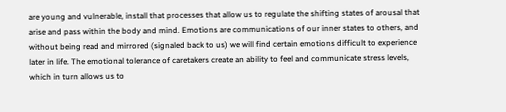are young and vulnerable, install that processes that allow us to regulate the shifting states of arousal that arise and pass within the body and mind. Emotions are communications of our inner states to others, and without being read and mirrored (signaled back to us) we will find certain emotions difficult to experience later in life. The emotional tolerance of caretakers create an ability to feel and communicate stress levels, which in turn allows us to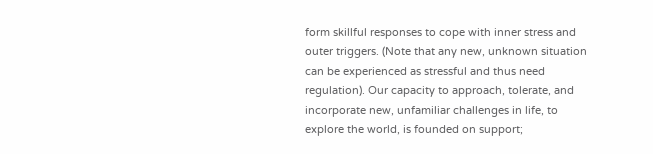form skillful responses to cope with inner stress and outer triggers. (Note that any new, unknown situation can be experienced as stressful and thus need regulation). Our capacity to approach, tolerate, and incorporate new, unfamiliar challenges in life, to explore the world, is founded on support;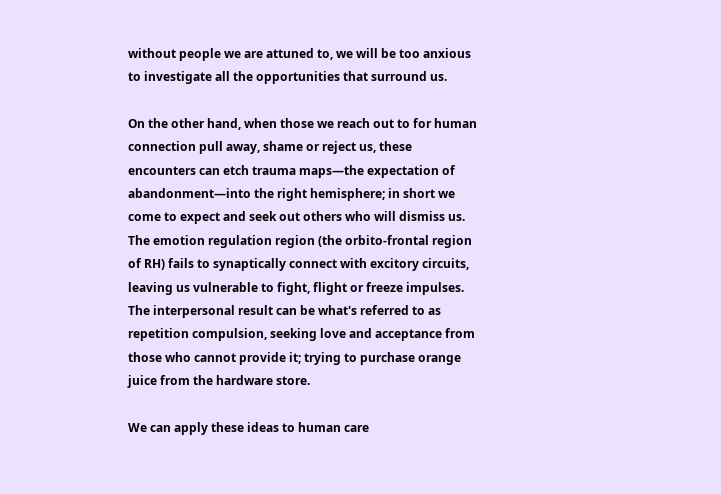without people we are attuned to, we will be too anxious to investigate all the opportunities that surround us.

On the other hand, when those we reach out to for human connection pull away, shame or reject us, these encounters can etch trauma maps—the expectation of abandonment—into the right hemisphere; in short we come to expect and seek out others who will dismiss us. The emotion regulation region (the orbito-frontal region of RH) fails to synaptically connect with excitory circuits, leaving us vulnerable to fight, flight or freeze impulses. The interpersonal result can be what's referred to as repetition compulsion, seeking love and acceptance from those who cannot provide it; trying to purchase orange juice from the hardware store.

We can apply these ideas to human care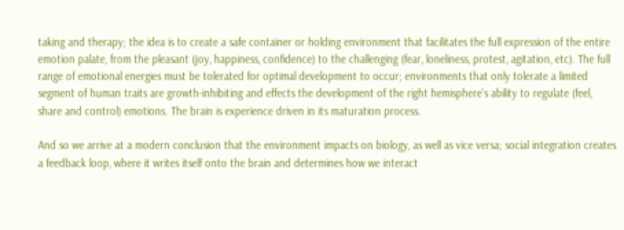taking and therapy; the idea is to create a safe container or holding environment that facilitates the full expression of the entire emotion palate, from the pleasant (joy, happiness, confidence) to the challenging (fear, loneliness, protest, agitation, etc). The full range of emotional energies must be tolerated for optimal development to occur; environments that only tolerate a limited segment of human traits are growth-inhibiting and effects the development of the right hemisphere's ability to regulate (feel, share and control) emotions. The brain is experience driven in its maturation process.

And so we arrive at a modern conclusion that the environment impacts on biology, as well as vice versa; social integration creates a feedback loop, where it writes itself onto the brain and determines how we interact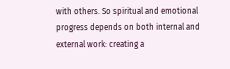with others. So spiritual and emotional progress depends on both internal and external work: creating a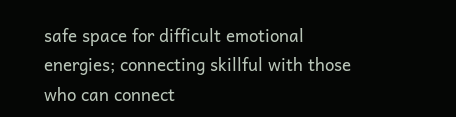safe space for difficult emotional energies; connecting skillful with those who can connect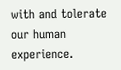with and tolerate our human experience.